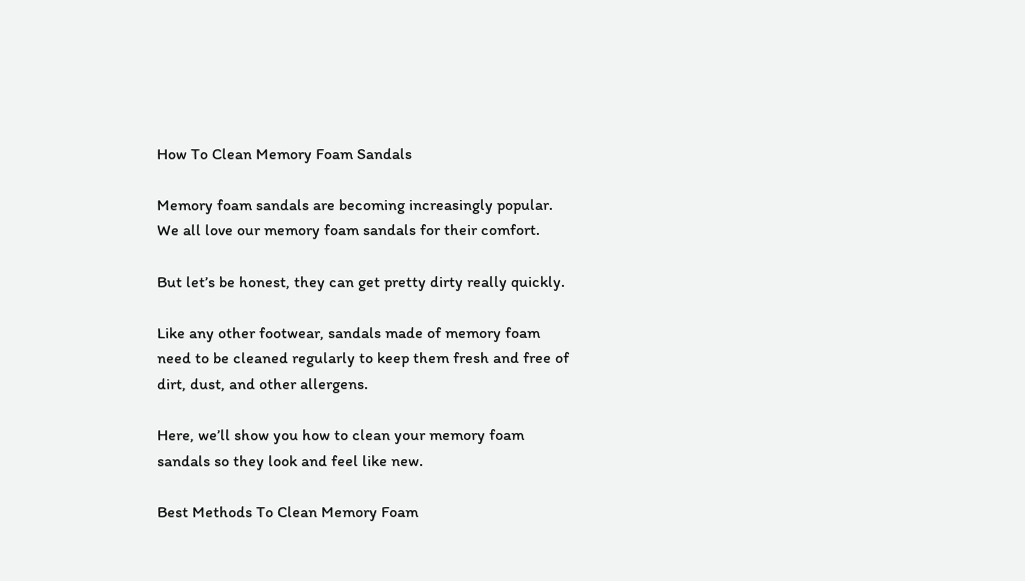How To Clean Memory Foam Sandals

Memory foam sandals are becoming increasingly popular. We all love our memory foam sandals for their comfort.

But let’s be honest, they can get pretty dirty really quickly.

Like any other footwear, sandals made of memory foam need to be cleaned regularly to keep them fresh and free of dirt, dust, and other allergens.

Here, we’ll show you how to clean your memory foam sandals so they look and feel like new.

Best Methods To Clean Memory Foam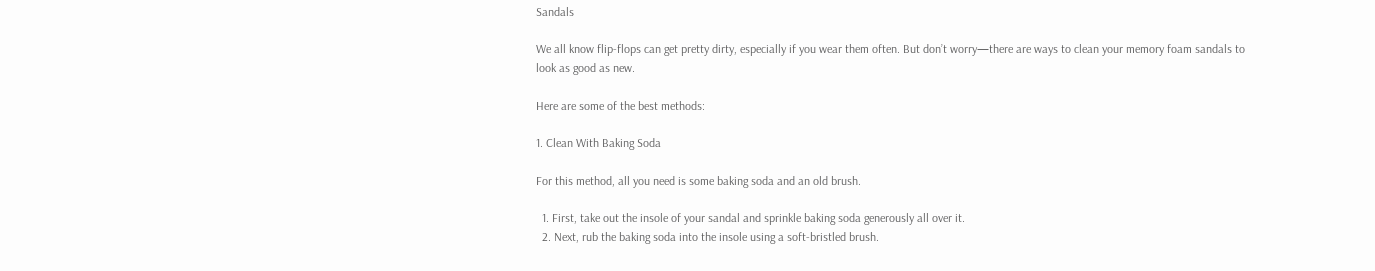Sandals

We all know flip-flops can get pretty dirty, especially if you wear them often. But don’t worry—there are ways to clean your memory foam sandals to look as good as new.

Here are some of the best methods:

1. Clean With Baking Soda

For this method, all you need is some baking soda and an old brush.

  1. First, take out the insole of your sandal and sprinkle baking soda generously all over it.
  2. Next, rub the baking soda into the insole using a soft-bristled brush.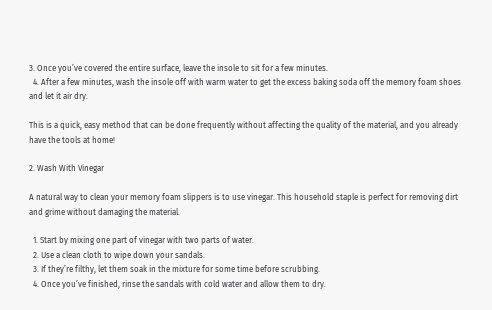3. Once you’ve covered the entire surface, leave the insole to sit for a few minutes.
  4. After a few minutes, wash the insole off with warm water to get the excess baking soda off the memory foam shoes and let it air dry.

This is a quick, easy method that can be done frequently without affecting the quality of the material, and you already have the tools at home!

2. Wash With Vinegar

A natural way to clean your memory foam slippers is to use vinegar. This household staple is perfect for removing dirt and grime without damaging the material.

  1. Start by mixing one part of vinegar with two parts of water.
  2. Use a clean cloth to wipe down your sandals.
  3. If they’re filthy, let them soak in the mixture for some time before scrubbing.
  4. Once you’ve finished, rinse the sandals with cold water and allow them to dry.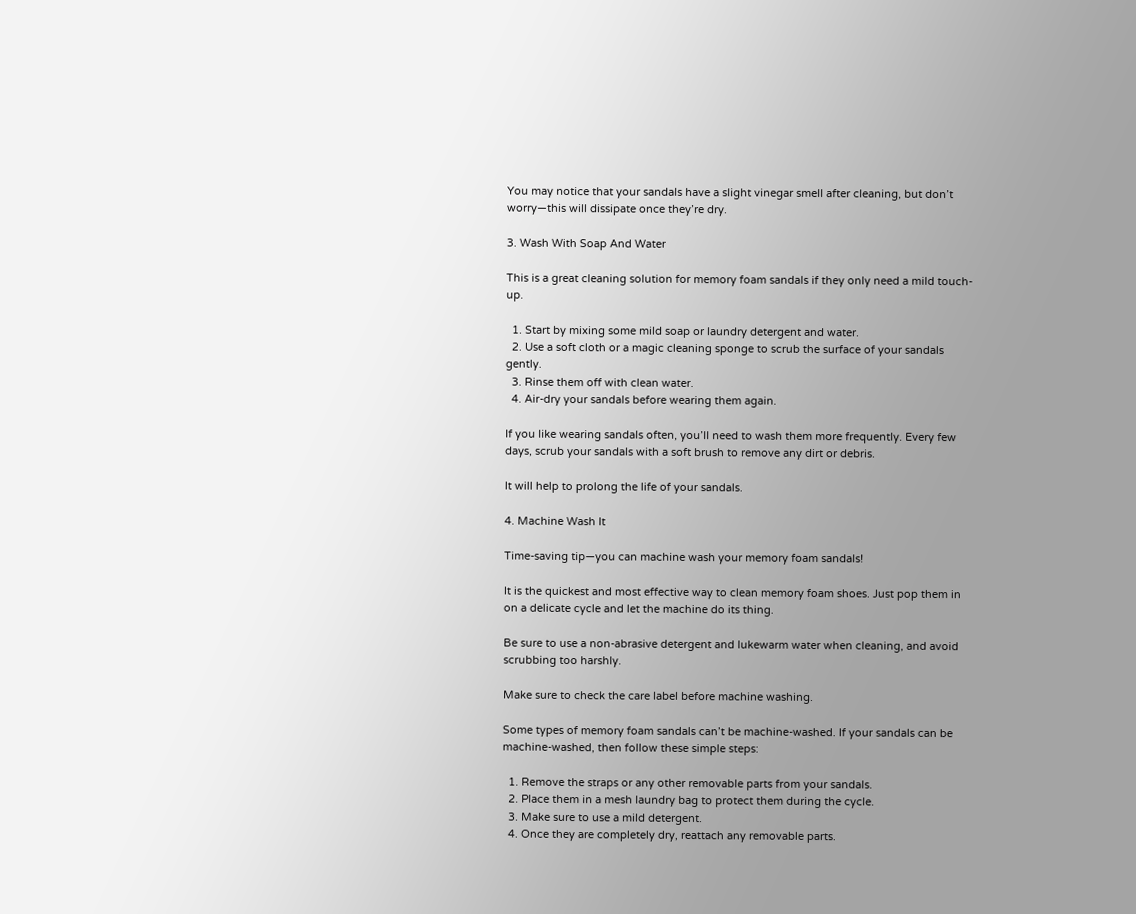You may notice that your sandals have a slight vinegar smell after cleaning, but don’t worry—this will dissipate once they’re dry.

3. Wash With Soap And Water

This is a great cleaning solution for memory foam sandals if they only need a mild touch-up.

  1. Start by mixing some mild soap or laundry detergent and water.
  2. Use a soft cloth or a magic cleaning sponge to scrub the surface of your sandals gently.
  3. Rinse them off with clean water.
  4. Air-dry your sandals before wearing them again.

If you like wearing sandals often, you’ll need to wash them more frequently. Every few days, scrub your sandals with a soft brush to remove any dirt or debris.

It will help to prolong the life of your sandals.

4. Machine Wash It

Time-saving tip—you can machine wash your memory foam sandals!

It is the quickest and most effective way to clean memory foam shoes. Just pop them in on a delicate cycle and let the machine do its thing.

Be sure to use a non-abrasive detergent and lukewarm water when cleaning, and avoid scrubbing too harshly.

Make sure to check the care label before machine washing.

Some types of memory foam sandals can’t be machine-washed. If your sandals can be machine-washed, then follow these simple steps:

  1. Remove the straps or any other removable parts from your sandals.
  2. Place them in a mesh laundry bag to protect them during the cycle.
  3. Make sure to use a mild detergent.
  4. Once they are completely dry, reattach any removable parts.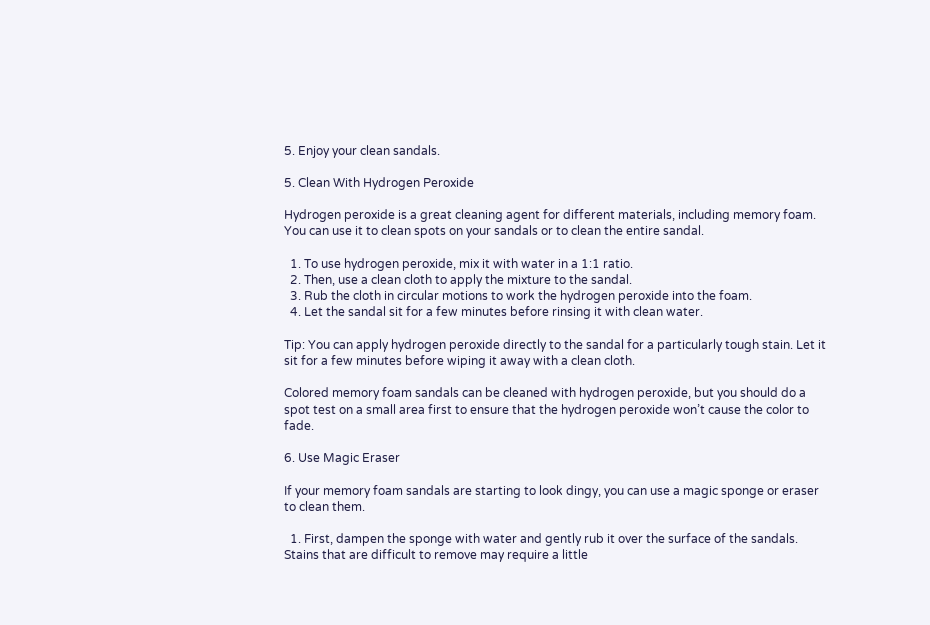5. Enjoy your clean sandals.

5. Clean With Hydrogen Peroxide

Hydrogen peroxide is a great cleaning agent for different materials, including memory foam. You can use it to clean spots on your sandals or to clean the entire sandal.

  1. To use hydrogen peroxide, mix it with water in a 1:1 ratio.
  2. Then, use a clean cloth to apply the mixture to the sandal.
  3. Rub the cloth in circular motions to work the hydrogen peroxide into the foam.
  4. Let the sandal sit for a few minutes before rinsing it with clean water.

Tip: You can apply hydrogen peroxide directly to the sandal for a particularly tough stain. Let it sit for a few minutes before wiping it away with a clean cloth.

Colored memory foam sandals can be cleaned with hydrogen peroxide, but you should do a spot test on a small area first to ensure that the hydrogen peroxide won’t cause the color to fade.

6. Use Magic Eraser

If your memory foam sandals are starting to look dingy, you can use a magic sponge or eraser to clean them.

  1. First, dampen the sponge with water and gently rub it over the surface of the sandals. Stains that are difficult to remove may require a little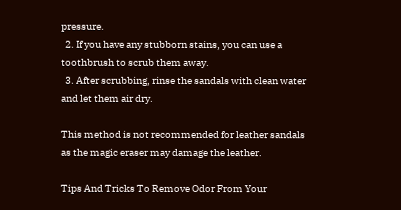pressure.
  2. If you have any stubborn stains, you can use a toothbrush to scrub them away.
  3. After scrubbing, rinse the sandals with clean water and let them air dry.

This method is not recommended for leather sandals as the magic eraser may damage the leather.

Tips And Tricks To Remove Odor From Your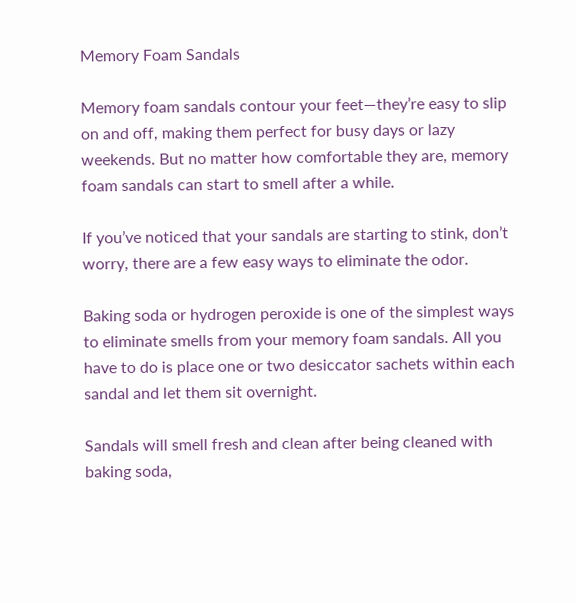Memory Foam Sandals

Memory foam sandals contour your feet—they’re easy to slip on and off, making them perfect for busy days or lazy weekends. But no matter how comfortable they are, memory foam sandals can start to smell after a while.

If you’ve noticed that your sandals are starting to stink, don’t worry, there are a few easy ways to eliminate the odor.

Baking soda or hydrogen peroxide is one of the simplest ways to eliminate smells from your memory foam sandals. All you have to do is place one or two desiccator sachets within each sandal and let them sit overnight.

Sandals will smell fresh and clean after being cleaned with baking soda,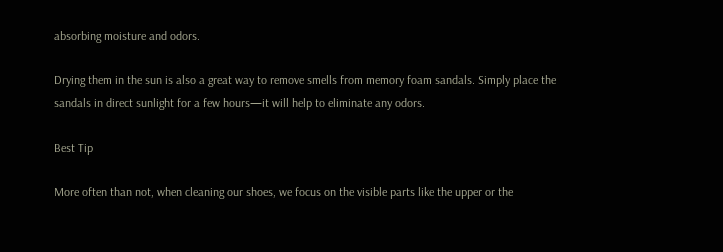absorbing moisture and odors.

Drying them in the sun is also a great way to remove smells from memory foam sandals. Simply place the sandals in direct sunlight for a few hours—it will help to eliminate any odors.

Best Tip

More often than not, when cleaning our shoes, we focus on the visible parts like the upper or the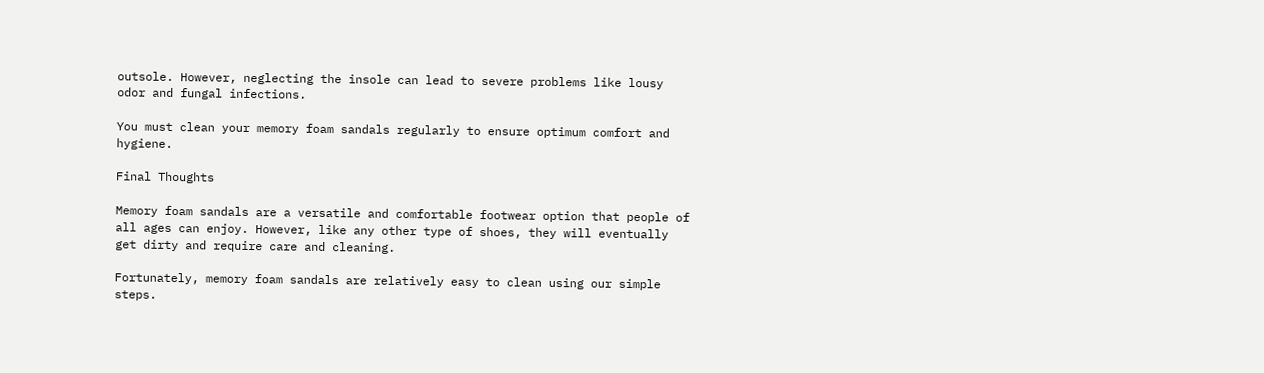outsole. However, neglecting the insole can lead to severe problems like lousy odor and fungal infections.

You must clean your memory foam sandals regularly to ensure optimum comfort and hygiene.

Final Thoughts

Memory foam sandals are a versatile and comfortable footwear option that people of all ages can enjoy. However, like any other type of shoes, they will eventually get dirty and require care and cleaning.

Fortunately, memory foam sandals are relatively easy to clean using our simple steps.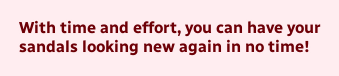With time and effort, you can have your sandals looking new again in no time!